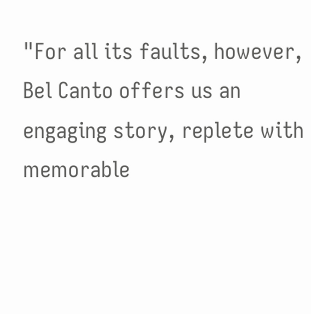"For all its faults, however, Bel Canto offers us an engaging story, replete with memorable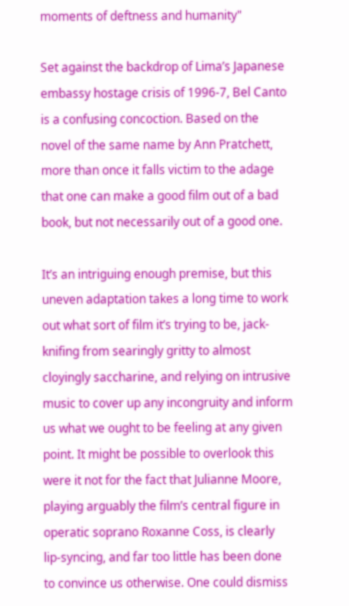moments of deftness and humanity"

Set against the backdrop of Lima’s Japanese embassy hostage crisis of 1996-7, Bel Canto is a confusing concoction. Based on the novel of the same name by Ann Pratchett, more than once it falls victim to the adage that one can make a good film out of a bad book, but not necessarily out of a good one.

It’s an intriguing enough premise, but this uneven adaptation takes a long time to work out what sort of film it’s trying to be, jack-knifing from searingly gritty to almost cloyingly saccharine, and relying on intrusive music to cover up any incongruity and inform us what we ought to be feeling at any given point. It might be possible to overlook this were it not for the fact that Julianne Moore, playing arguably the film’s central figure in operatic soprano Roxanne Coss, is clearly lip-syncing, and far too little has been done to convince us otherwise. One could dismiss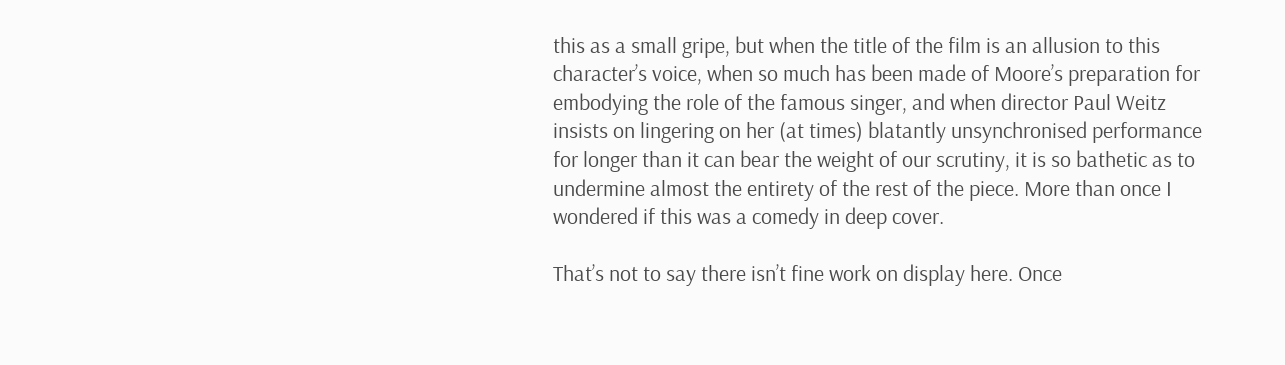this as a small gripe, but when the title of the film is an allusion to this character’s voice, when so much has been made of Moore’s preparation for embodying the role of the famous singer, and when director Paul Weitz insists on lingering on her (at times) blatantly unsynchronised performance for longer than it can bear the weight of our scrutiny, it is so bathetic as to undermine almost the entirety of the rest of the piece. More than once I wondered if this was a comedy in deep cover.

That’s not to say there isn’t fine work on display here. Once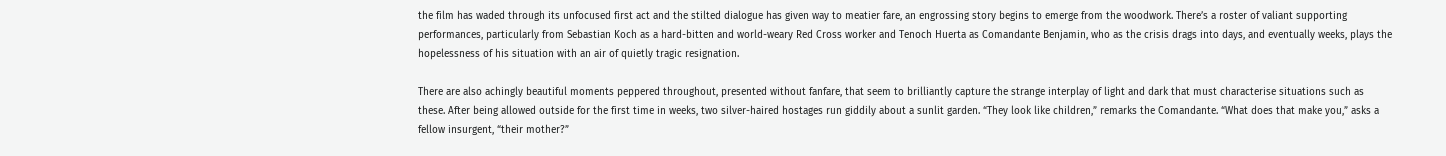the film has waded through its unfocused first act and the stilted dialogue has given way to meatier fare, an engrossing story begins to emerge from the woodwork. There’s a roster of valiant supporting performances, particularly from Sebastian Koch as a hard-bitten and world-weary Red Cross worker and Tenoch Huerta as Comandante Benjamin, who as the crisis drags into days, and eventually weeks, plays the hopelessness of his situation with an air of quietly tragic resignation.

There are also achingly beautiful moments peppered throughout, presented without fanfare, that seem to brilliantly capture the strange interplay of light and dark that must characterise situations such as these. After being allowed outside for the first time in weeks, two silver-haired hostages run giddily about a sunlit garden. “They look like children,” remarks the Comandante. “What does that make you,” asks a fellow insurgent, “their mother?”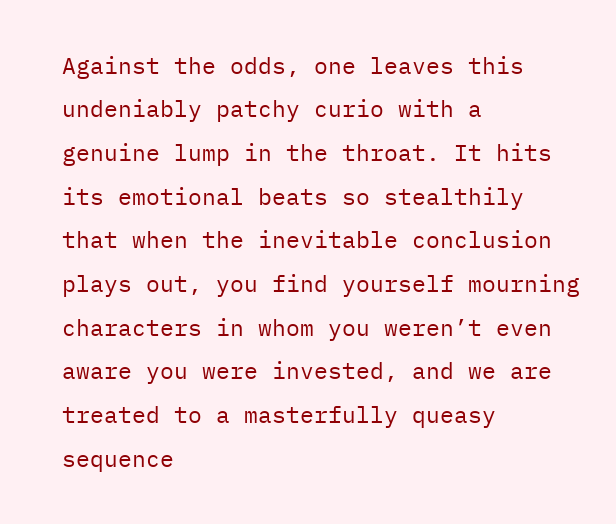Against the odds, one leaves this undeniably patchy curio with a genuine lump in the throat. It hits its emotional beats so stealthily that when the inevitable conclusion plays out, you find yourself mourning characters in whom you weren’t even aware you were invested, and we are treated to a masterfully queasy sequence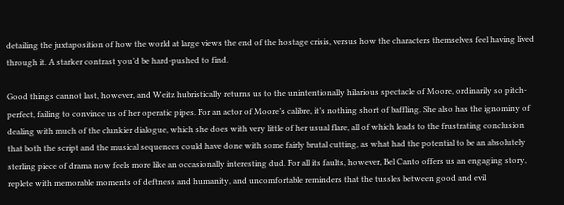detailing the juxtaposition of how the world at large views the end of the hostage crisis, versus how the characters themselves feel having lived through it. A starker contrast you’d be hard-pushed to find.

Good things cannot last, however, and Weitz hubristically returns us to the unintentionally hilarious spectacle of Moore, ordinarily so pitch-perfect, failing to convince us of her operatic pipes. For an actor of Moore’s calibre, it’s nothing short of baffling. She also has the ignominy of dealing with much of the clunkier dialogue, which she does with very little of her usual flare, all of which leads to the frustrating conclusion that both the script and the musical sequences could have done with some fairly brutal cutting, as what had the potential to be an absolutely sterling piece of drama now feels more like an occasionally interesting dud. For all its faults, however, Bel Canto offers us an engaging story, replete with memorable moments of deftness and humanity, and uncomfortable reminders that the tussles between good and evil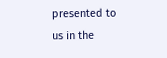presented to us in the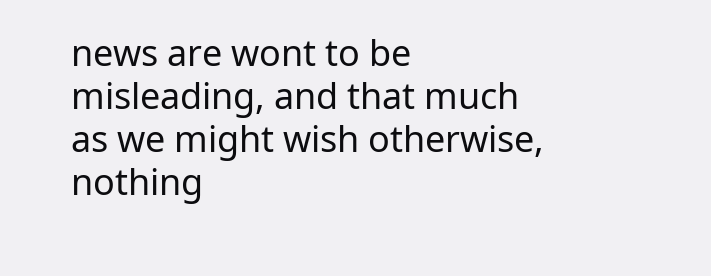news are wont to be misleading, and that much as we might wish otherwise, nothing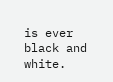is ever black and white.